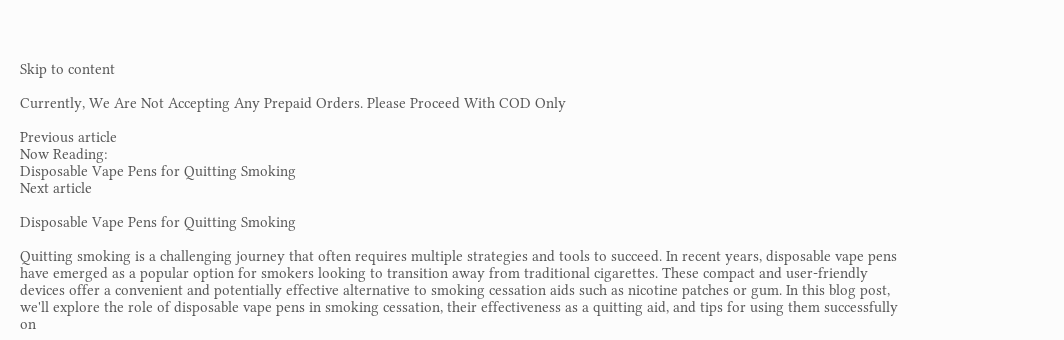Skip to content

Currently, We Are Not Accepting Any Prepaid Orders. Please Proceed With COD Only

Previous article
Now Reading:
Disposable Vape Pens for Quitting Smoking
Next article

Disposable Vape Pens for Quitting Smoking

Quitting smoking is a challenging journey that often requires multiple strategies and tools to succeed. In recent years, disposable vape pens have emerged as a popular option for smokers looking to transition away from traditional cigarettes. These compact and user-friendly devices offer a convenient and potentially effective alternative to smoking cessation aids such as nicotine patches or gum. In this blog post, we'll explore the role of disposable vape pens in smoking cessation, their effectiveness as a quitting aid, and tips for using them successfully on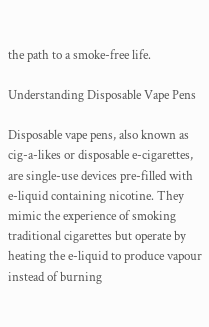the path to a smoke-free life.

Understanding Disposable Vape Pens

Disposable vape pens, also known as cig-a-likes or disposable e-cigarettes, are single-use devices pre-filled with e-liquid containing nicotine. They mimic the experience of smoking traditional cigarettes but operate by heating the e-liquid to produce vapour instead of burning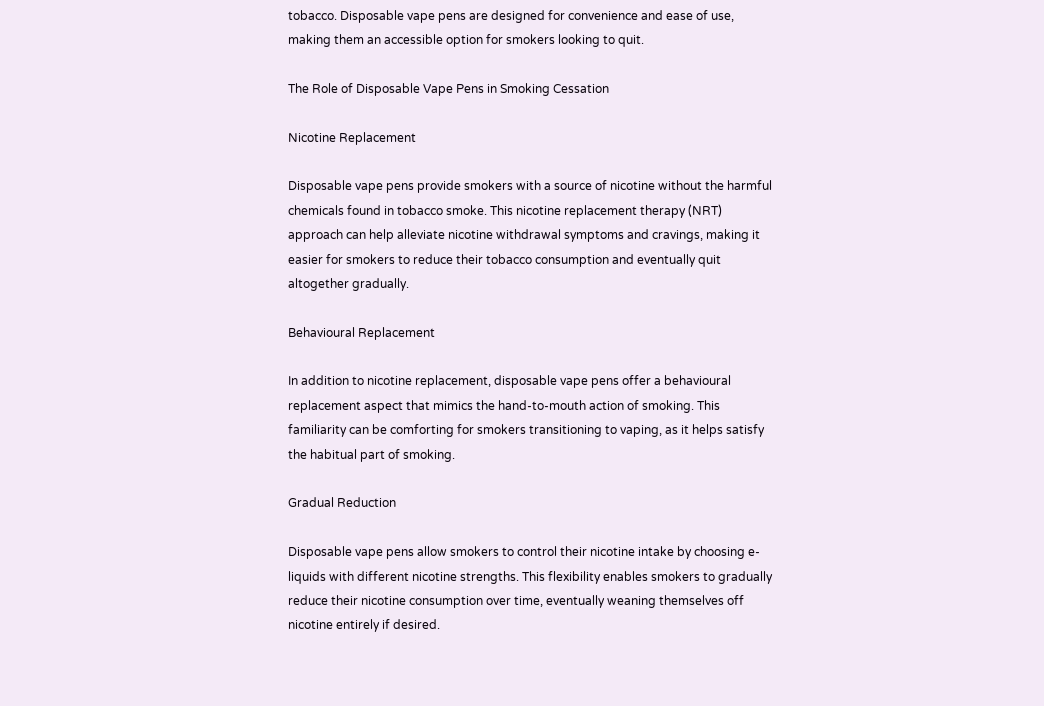tobacco. Disposable vape pens are designed for convenience and ease of use, making them an accessible option for smokers looking to quit.

The Role of Disposable Vape Pens in Smoking Cessation

Nicotine Replacement

Disposable vape pens provide smokers with a source of nicotine without the harmful chemicals found in tobacco smoke. This nicotine replacement therapy (NRT) approach can help alleviate nicotine withdrawal symptoms and cravings, making it easier for smokers to reduce their tobacco consumption and eventually quit altogether gradually.

Behavioural Replacement

In addition to nicotine replacement, disposable vape pens offer a behavioural replacement aspect that mimics the hand-to-mouth action of smoking. This familiarity can be comforting for smokers transitioning to vaping, as it helps satisfy the habitual part of smoking.

Gradual Reduction

Disposable vape pens allow smokers to control their nicotine intake by choosing e-liquids with different nicotine strengths. This flexibility enables smokers to gradually reduce their nicotine consumption over time, eventually weaning themselves off nicotine entirely if desired.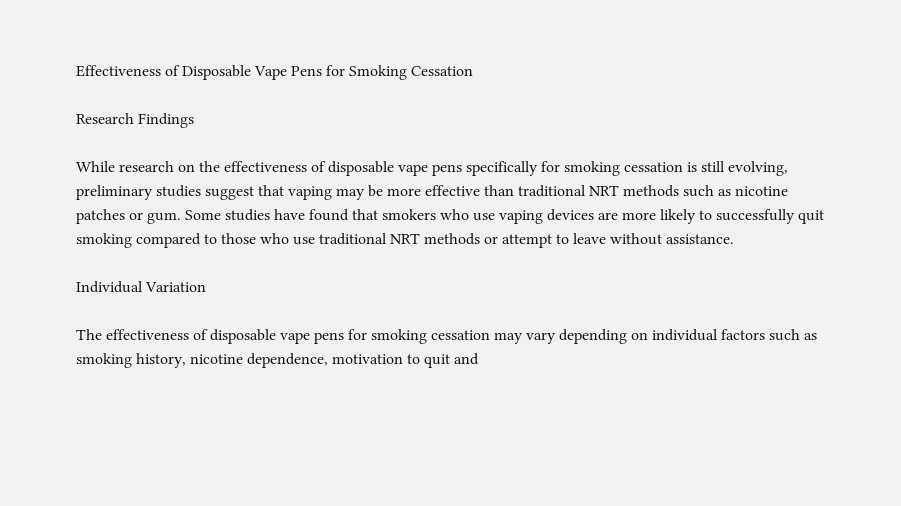Effectiveness of Disposable Vape Pens for Smoking Cessation

Research Findings

While research on the effectiveness of disposable vape pens specifically for smoking cessation is still evolving, preliminary studies suggest that vaping may be more effective than traditional NRT methods such as nicotine patches or gum. Some studies have found that smokers who use vaping devices are more likely to successfully quit smoking compared to those who use traditional NRT methods or attempt to leave without assistance.

Individual Variation

The effectiveness of disposable vape pens for smoking cessation may vary depending on individual factors such as smoking history, nicotine dependence, motivation to quit and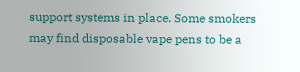support systems in place. Some smokers may find disposable vape pens to be a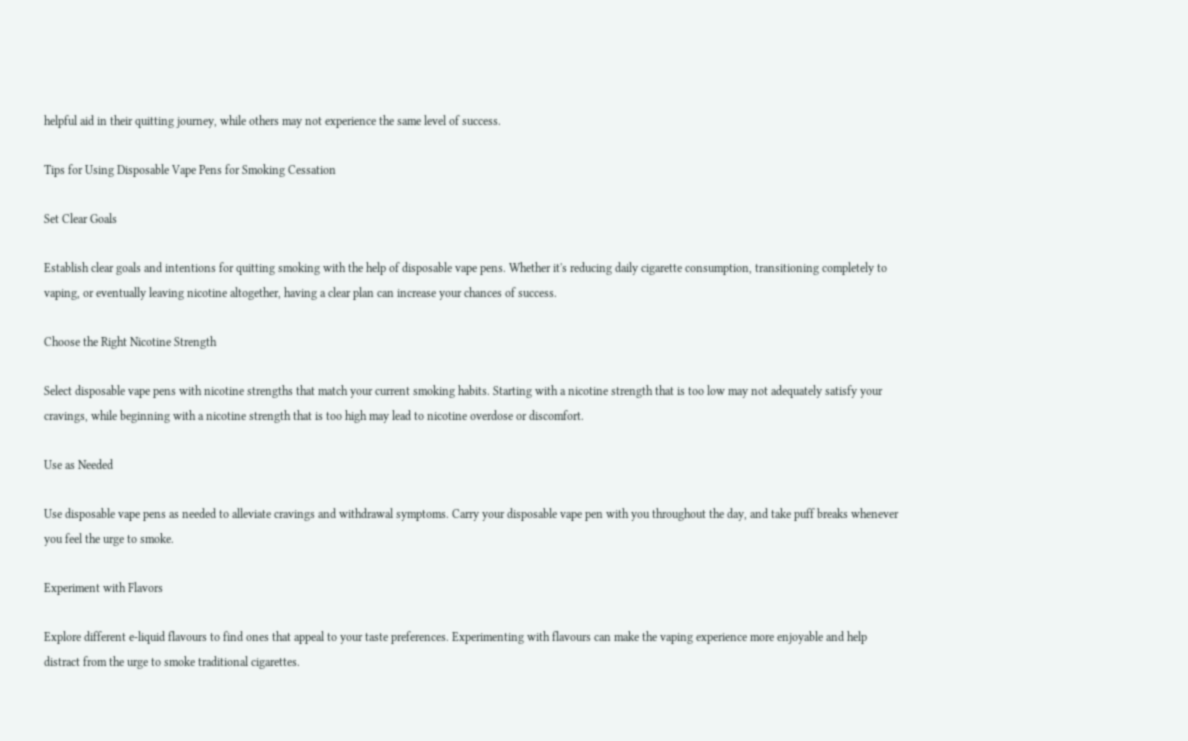helpful aid in their quitting journey, while others may not experience the same level of success.

Tips for Using Disposable Vape Pens for Smoking Cessation

Set Clear Goals

Establish clear goals and intentions for quitting smoking with the help of disposable vape pens. Whether it's reducing daily cigarette consumption, transitioning completely to vaping, or eventually leaving nicotine altogether, having a clear plan can increase your chances of success.

Choose the Right Nicotine Strength

Select disposable vape pens with nicotine strengths that match your current smoking habits. Starting with a nicotine strength that is too low may not adequately satisfy your cravings, while beginning with a nicotine strength that is too high may lead to nicotine overdose or discomfort.

Use as Needed

Use disposable vape pens as needed to alleviate cravings and withdrawal symptoms. Carry your disposable vape pen with you throughout the day, and take puff breaks whenever you feel the urge to smoke.

Experiment with Flavors

Explore different e-liquid flavours to find ones that appeal to your taste preferences. Experimenting with flavours can make the vaping experience more enjoyable and help distract from the urge to smoke traditional cigarettes.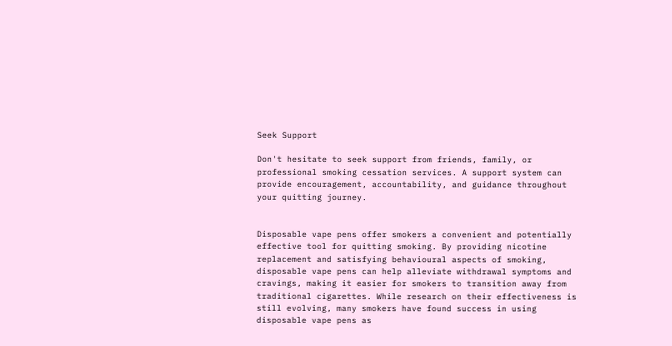Seek Support

Don't hesitate to seek support from friends, family, or professional smoking cessation services. A support system can provide encouragement, accountability, and guidance throughout your quitting journey.


Disposable vape pens offer smokers a convenient and potentially effective tool for quitting smoking. By providing nicotine replacement and satisfying behavioural aspects of smoking, disposable vape pens can help alleviate withdrawal symptoms and cravings, making it easier for smokers to transition away from traditional cigarettes. While research on their effectiveness is still evolving, many smokers have found success in using disposable vape pens as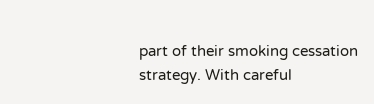part of their smoking cessation strategy. With careful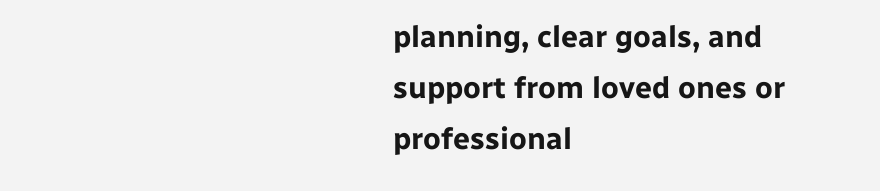planning, clear goals, and support from loved ones or professional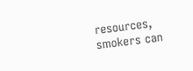resources, smokers can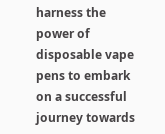harness the power of disposable vape pens to embark on a successful journey towards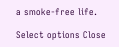a smoke-free life.

Select options Close